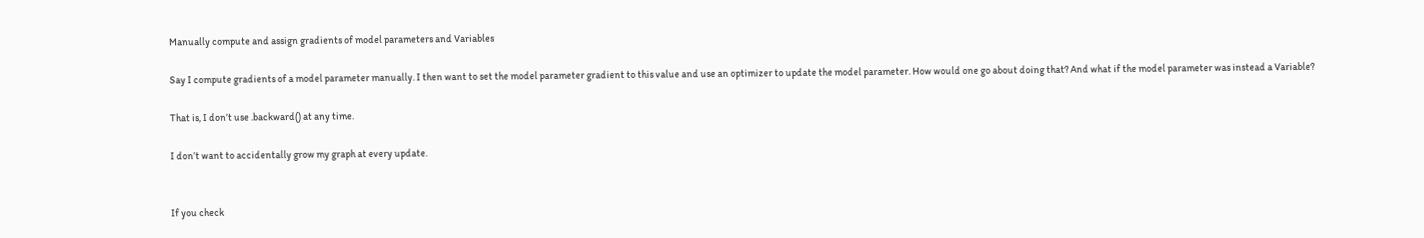Manually compute and assign gradients of model parameters and Variables

Say I compute gradients of a model parameter manually. I then want to set the model parameter gradient to this value and use an optimizer to update the model parameter. How would one go about doing that? And what if the model parameter was instead a Variable?

That is, I don’t use .backward() at any time.

I don’t want to accidentally grow my graph at every update.


If you check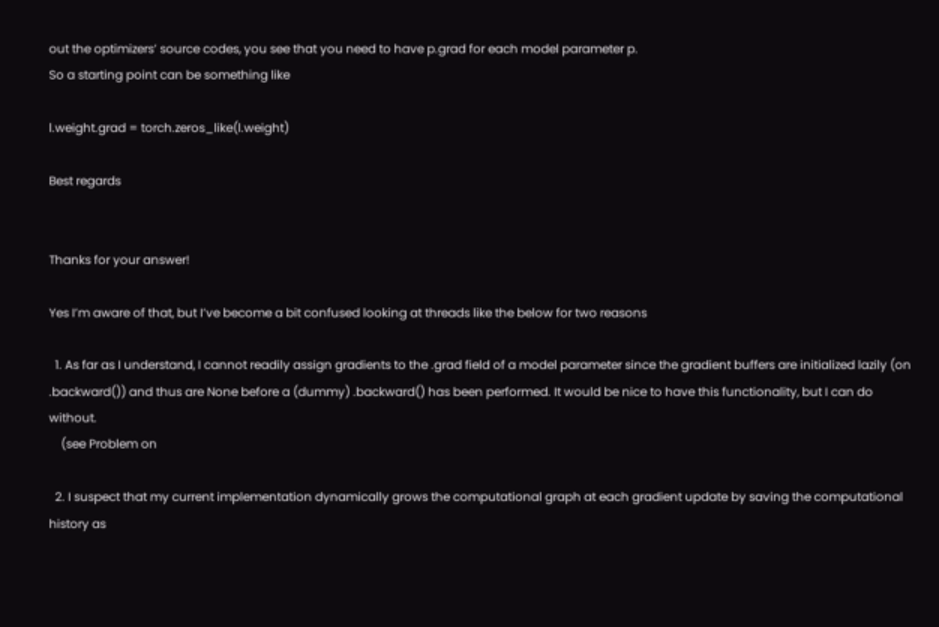out the optimizers’ source codes, you see that you need to have p.grad for each model parameter p.
So a starting point can be something like

l.weight.grad = torch.zeros_like(l.weight)

Best regards


Thanks for your answer!

Yes I’m aware of that, but I’ve become a bit confused looking at threads like the below for two reasons

  1. As far as I understand, I cannot readily assign gradients to the .grad field of a model parameter since the gradient buffers are initialized lazily (on .backward()) and thus are None before a (dummy) .backward() has been performed. It would be nice to have this functionality, but I can do without.
    (see Problem on

  2. I suspect that my current implementation dynamically grows the computational graph at each gradient update by saving the computational history as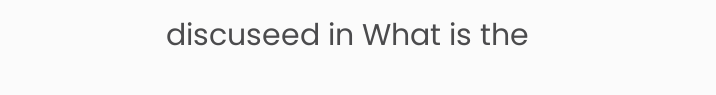discuseed in What is the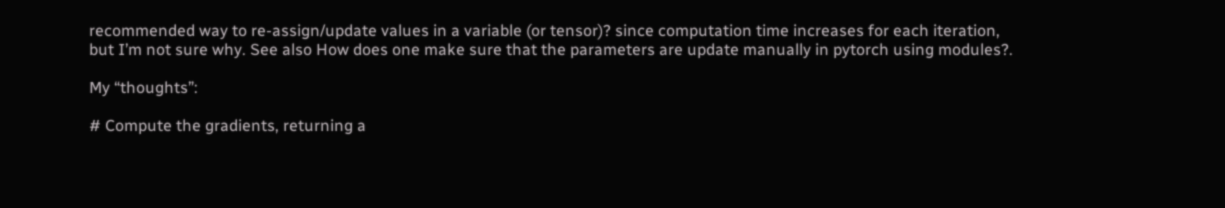recommended way to re-assign/update values in a variable (or tensor)? since computation time increases for each iteration, but I’m not sure why. See also How does one make sure that the parameters are update manually in pytorch using modules?.

My “thoughts”:

# Compute the gradients, returning a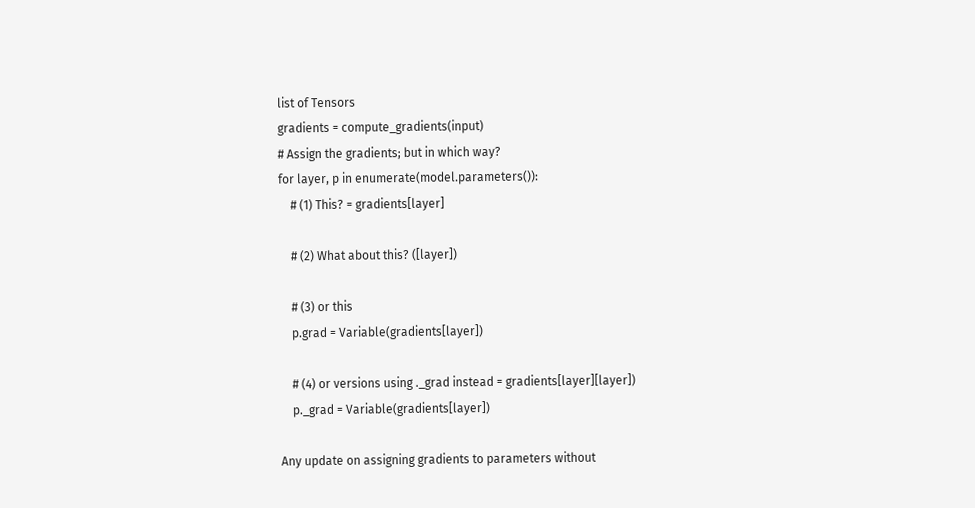list of Tensors
gradients = compute_gradients(input)
# Assign the gradients; but in which way?
for layer, p in enumerate(model.parameters()):
    # (1) This? = gradients[layer]

    # (2) What about this? ([layer])

    # (3) or this
    p.grad = Variable(gradients[layer])

    # (4) or versions using ._grad instead = gradients[layer][layer])
    p._grad = Variable(gradients[layer])

Any update on assigning gradients to parameters without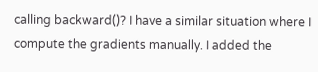calling backward()? I have a similar situation where I compute the gradients manually. I added the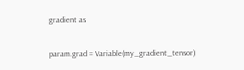gradient as

param.grad = Variable(my_gradient_tensor)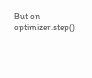But on optimizer.step()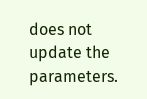does not update the parameters.